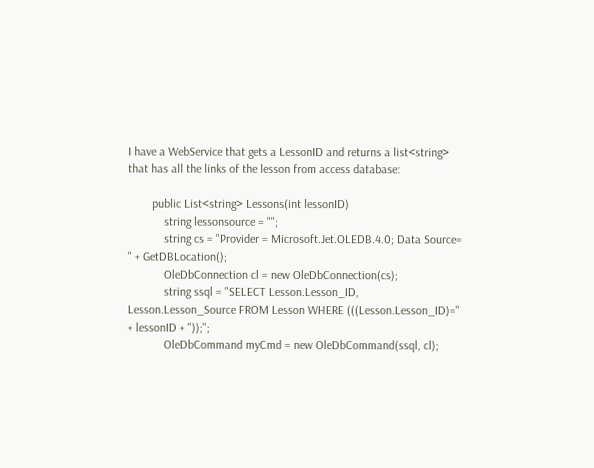I have a WebService that gets a LessonID and returns a list<string> that has all the links of the lesson from access database:

        public List<string> Lessons(int lessonID)
            string lessonsource = "";
            string cs = "Provider = Microsoft.Jet.OLEDB.4.0; Data Source= " + GetDBLocation();
            OleDbConnection cl = new OleDbConnection(cs);
            string ssql = "SELECT Lesson.Lesson_ID, Lesson.Lesson_Source FROM Lesson WHERE (((Lesson.Lesson_ID)=" + lessonID + "));";
            OleDbCommand myCmd = new OleDbCommand(ssql, cl);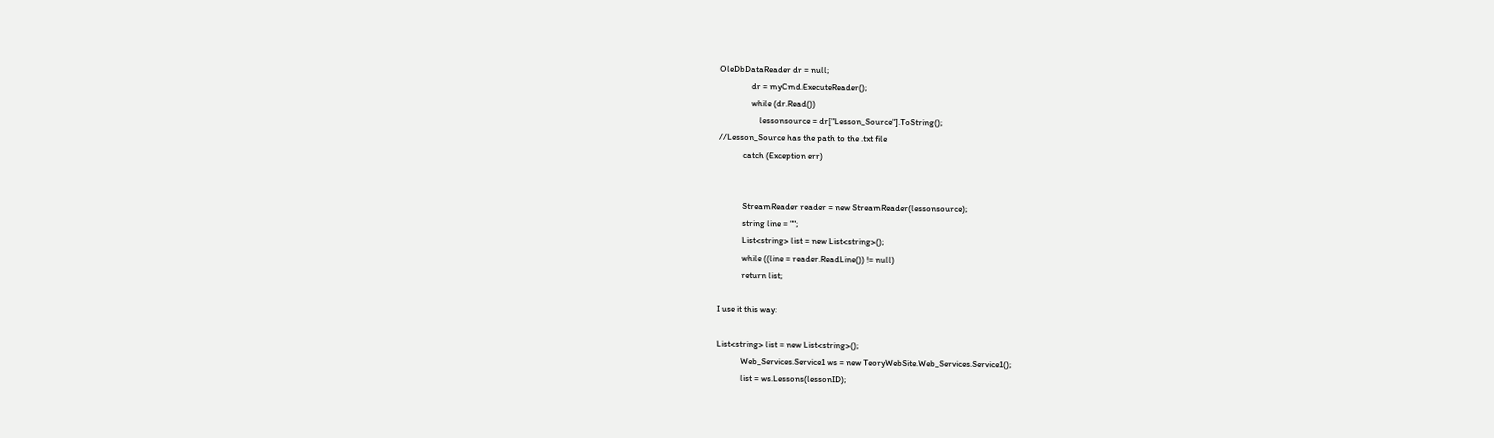OleDbDataReader dr = null;
                dr = myCmd.ExecuteReader();
                while (dr.Read())
                    lessonsource = dr["Lesson_Source"].ToString();
//Lesson_Source has the path to the .txt file
            catch (Exception err)


            StreamReader reader = new StreamReader(lessonsource);
            string line = "";
            List<string> list = new List<string>();
            while ((line = reader.ReadLine()) != null)
            return list;

I use it this way:

List<string> list = new List<string>();
            Web_Services.Service1 ws = new TeoryWebSite.Web_Services.Service1();
            list = ws.Lessons(lessonID);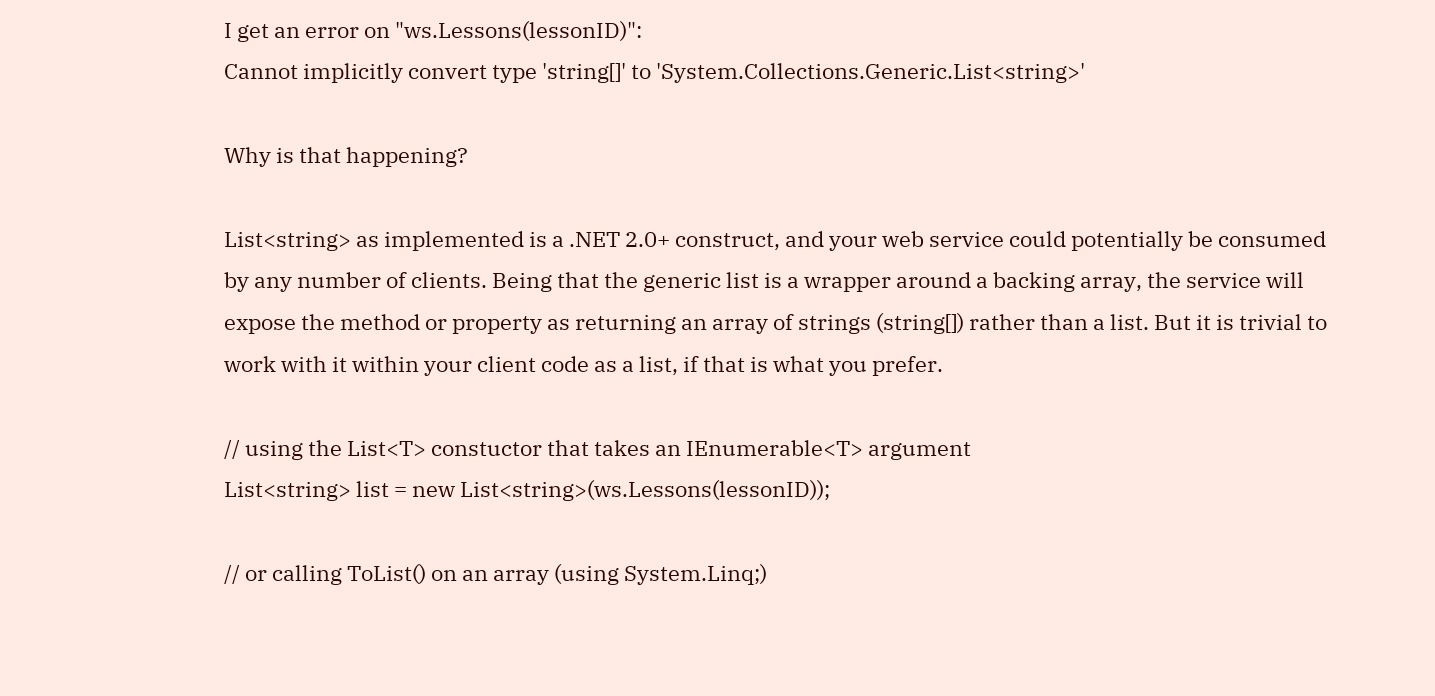I get an error on "ws.Lessons(lessonID)":
Cannot implicitly convert type 'string[]' to 'System.Collections.Generic.List<string>'

Why is that happening?

List<string> as implemented is a .NET 2.0+ construct, and your web service could potentially be consumed by any number of clients. Being that the generic list is a wrapper around a backing array, the service will expose the method or property as returning an array of strings (string[]) rather than a list. But it is trivial to work with it within your client code as a list, if that is what you prefer.

// using the List<T> constuctor that takes an IEnumerable<T> argument
List<string> list = new List<string>(ws.Lessons(lessonID));

// or calling ToList() on an array (using System.Linq;)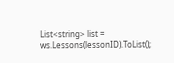List<string> list = ws.Lessons(lessonID).ToList();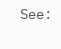See: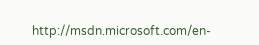http://msdn.microsoft.com/en-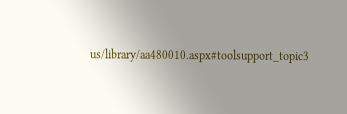us/library/aa480010.aspx#toolsupport_topic3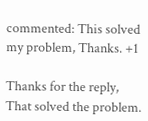commented: This solved my problem, Thanks. +1

Thanks for the reply,
That solved the problem.